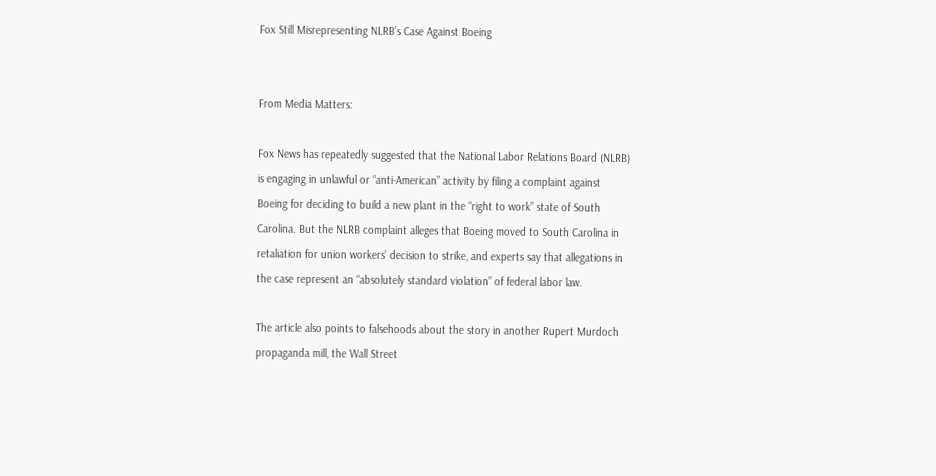Fox Still Misrepresenting NLRB’s Case Against Boeing


From Media Matters:

Fox News has repeatedly suggested that the National Labor Relations Board (NLRB) is engaging in unlawful or “anti-American” activity by filing a complaint against Boeing for deciding to build a new plant in the “right to work” state of South Carolina. But the NLRB complaint alleges that Boeing moved to South Carolina in retaliation for union workers’ decision to strike, and experts say that allegations in the case represent an “absolutely standard violation” of federal labor law.

The article also points to falsehoods about the story in another Rupert Murdoch propaganda mill, the Wall Street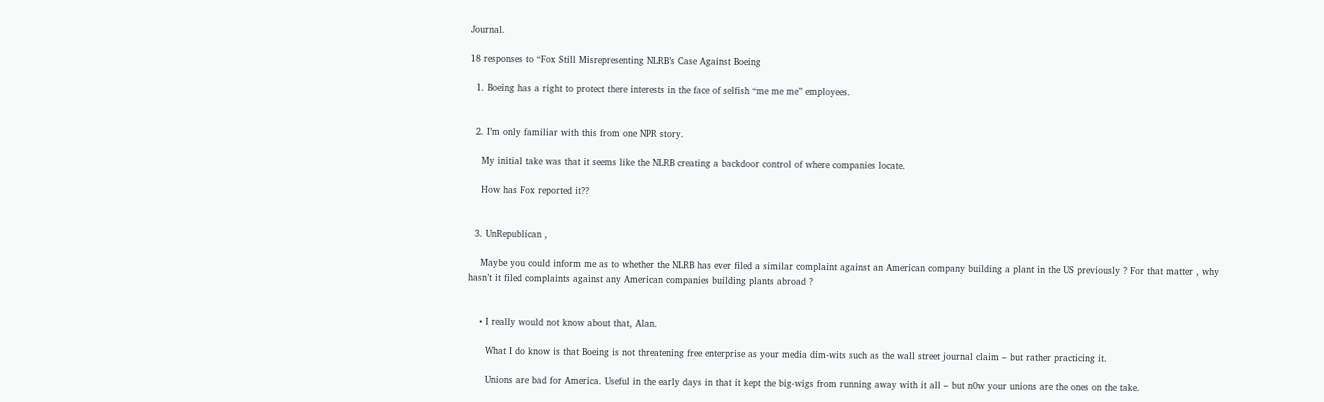Journal.

18 responses to “Fox Still Misrepresenting NLRB’s Case Against Boeing

  1. Boeing has a right to protect there interests in the face of selfish “me me me” employees.


  2. I’m only familiar with this from one NPR story.

    My initial take was that it seems like the NLRB creating a backdoor control of where companies locate.

    How has Fox reported it??


  3. UnRepublican ,

    Maybe you could inform me as to whether the NLRB has ever filed a similar complaint against an American company building a plant in the US previously ? For that matter , why hasn’t it filed complaints against any American companies building plants abroad ?


    • I really would not know about that, Alan.

      What I do know is that Boeing is not threatening free enterprise as your media dim-wits such as the wall street journal claim – but rather practicing it.

      Unions are bad for America. Useful in the early days in that it kept the big-wigs from running away with it all – but n0w your unions are the ones on the take.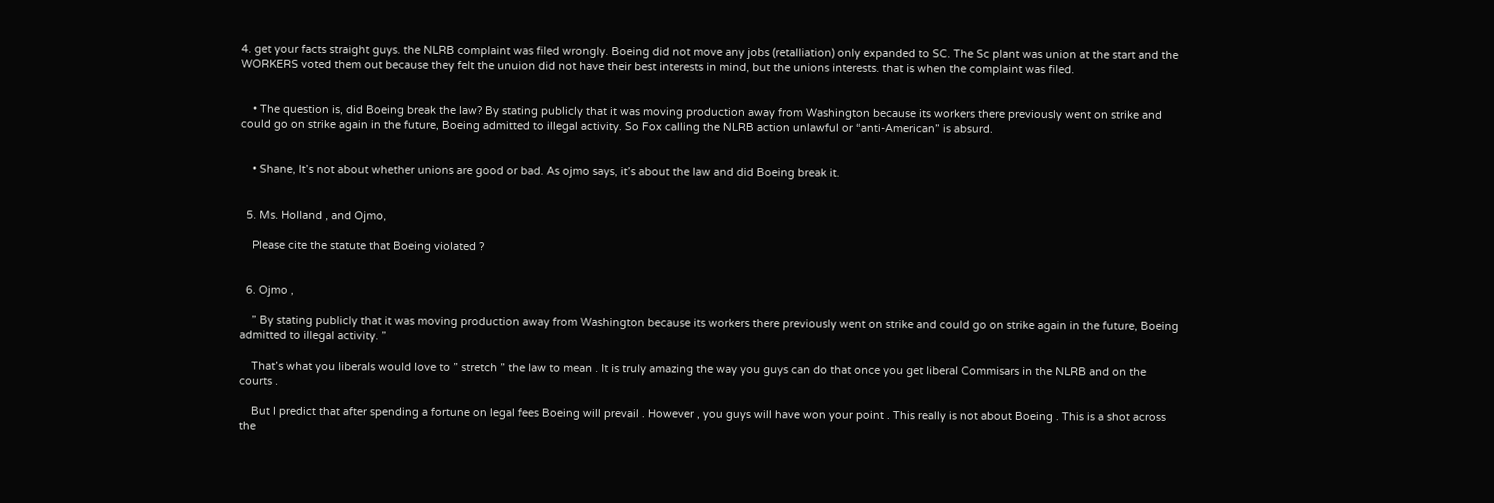4. get your facts straight guys. the NLRB complaint was filed wrongly. Boeing did not move any jobs (retalliation) only expanded to SC. The Sc plant was union at the start and the WORKERS voted them out because they felt the unuion did not have their best interests in mind, but the unions interests. that is when the complaint was filed.


    • The question is, did Boeing break the law? By stating publicly that it was moving production away from Washington because its workers there previously went on strike and could go on strike again in the future, Boeing admitted to illegal activity. So Fox calling the NLRB action unlawful or “anti-American” is absurd.


    • Shane, It’s not about whether unions are good or bad. As ojmo says, it’s about the law and did Boeing break it.


  5. Ms. Holland , and Ojmo,

    Please cite the statute that Boeing violated ?


  6. Ojmo ,

    ” By stating publicly that it was moving production away from Washington because its workers there previously went on strike and could go on strike again in the future, Boeing admitted to illegal activity. ”

    That’s what you liberals would love to ” stretch ” the law to mean . It is truly amazing the way you guys can do that once you get liberal Commisars in the NLRB and on the courts .

    But I predict that after spending a fortune on legal fees Boeing will prevail . However , you guys will have won your point . This really is not about Boeing . This is a shot across the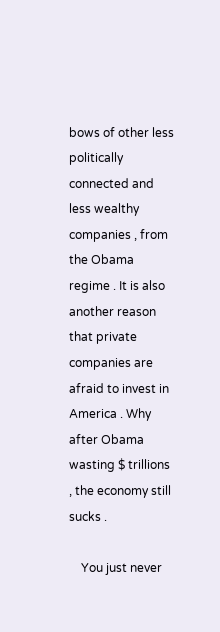bows of other less politically connected and less wealthy companies , from the Obama regime . It is also another reason that private companies are afraid to invest in America . Why after Obama wasting $ trillions , the economy still sucks .

    You just never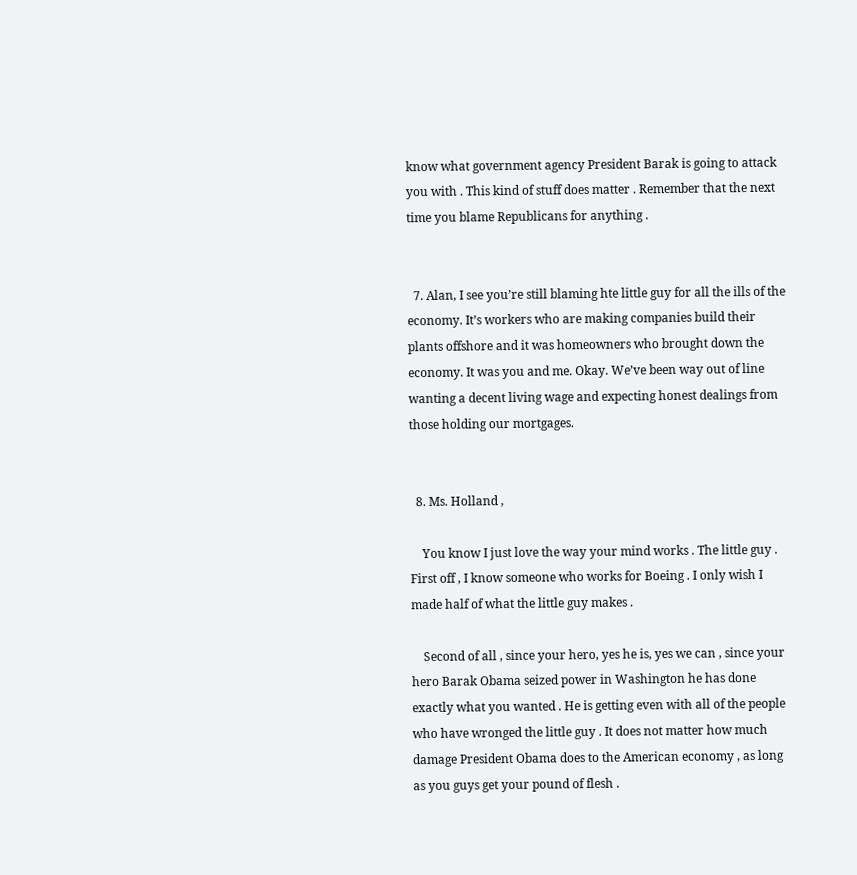know what government agency President Barak is going to attack you with . This kind of stuff does matter . Remember that the next time you blame Republicans for anything .


  7. Alan, I see you’re still blaming hte little guy for all the ills of the economy. It’s workers who are making companies build their plants offshore and it was homeowners who brought down the economy. It was you and me. Okay. We’ve been way out of line wanting a decent living wage and expecting honest dealings from those holding our mortgages.


  8. Ms. Holland ,

    You know I just love the way your mind works . The little guy . First off , I know someone who works for Boeing . I only wish I made half of what the little guy makes .

    Second of all , since your hero, yes he is, yes we can , since your hero Barak Obama seized power in Washington he has done exactly what you wanted . He is getting even with all of the people who have wronged the little guy . It does not matter how much damage President Obama does to the American economy , as long as you guys get your pound of flesh .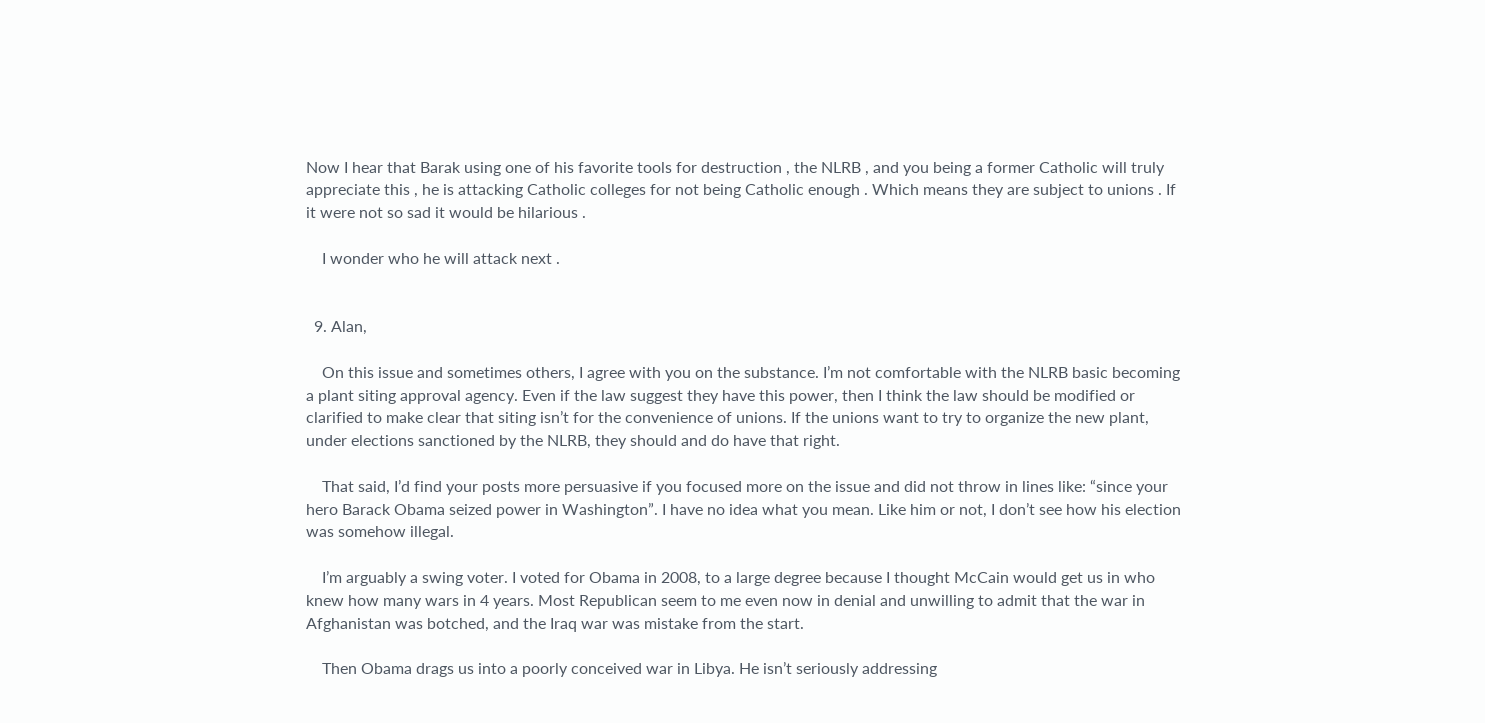Now I hear that Barak using one of his favorite tools for destruction , the NLRB , and you being a former Catholic will truly appreciate this , he is attacking Catholic colleges for not being Catholic enough . Which means they are subject to unions . If it were not so sad it would be hilarious .

    I wonder who he will attack next .


  9. Alan,

    On this issue and sometimes others, I agree with you on the substance. I’m not comfortable with the NLRB basic becoming a plant siting approval agency. Even if the law suggest they have this power, then I think the law should be modified or clarified to make clear that siting isn’t for the convenience of unions. If the unions want to try to organize the new plant, under elections sanctioned by the NLRB, they should and do have that right.

    That said, I’d find your posts more persuasive if you focused more on the issue and did not throw in lines like: “since your hero Barack Obama seized power in Washington”. I have no idea what you mean. Like him or not, I don’t see how his election was somehow illegal.

    I’m arguably a swing voter. I voted for Obama in 2008, to a large degree because I thought McCain would get us in who knew how many wars in 4 years. Most Republican seem to me even now in denial and unwilling to admit that the war in Afghanistan was botched, and the Iraq war was mistake from the start.

    Then Obama drags us into a poorly conceived war in Libya. He isn’t seriously addressing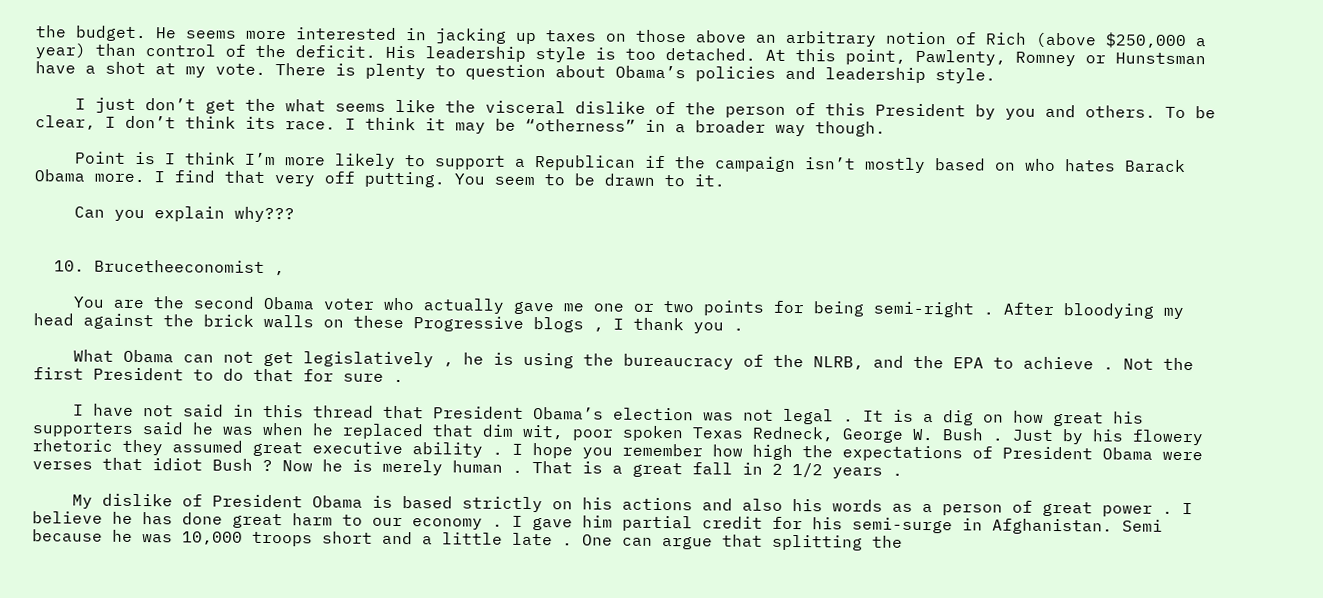the budget. He seems more interested in jacking up taxes on those above an arbitrary notion of Rich (above $250,000 a year) than control of the deficit. His leadership style is too detached. At this point, Pawlenty, Romney or Hunstsman have a shot at my vote. There is plenty to question about Obama’s policies and leadership style.

    I just don’t get the what seems like the visceral dislike of the person of this President by you and others. To be clear, I don’t think its race. I think it may be “otherness” in a broader way though.

    Point is I think I’m more likely to support a Republican if the campaign isn’t mostly based on who hates Barack Obama more. I find that very off putting. You seem to be drawn to it.

    Can you explain why???


  10. Brucetheeconomist ,

    You are the second Obama voter who actually gave me one or two points for being semi-right . After bloodying my head against the brick walls on these Progressive blogs , I thank you .

    What Obama can not get legislatively , he is using the bureaucracy of the NLRB, and the EPA to achieve . Not the first President to do that for sure .

    I have not said in this thread that President Obama’s election was not legal . It is a dig on how great his supporters said he was when he replaced that dim wit, poor spoken Texas Redneck, George W. Bush . Just by his flowery rhetoric they assumed great executive ability . I hope you remember how high the expectations of President Obama were verses that idiot Bush ? Now he is merely human . That is a great fall in 2 1/2 years .

    My dislike of President Obama is based strictly on his actions and also his words as a person of great power . I believe he has done great harm to our economy . I gave him partial credit for his semi-surge in Afghanistan. Semi because he was 10,000 troops short and a little late . One can argue that splitting the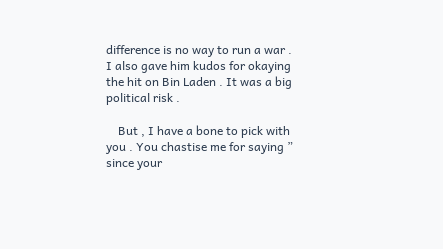difference is no way to run a war . I also gave him kudos for okaying the hit on Bin Laden . It was a big political risk .

    But , I have a bone to pick with you . You chastise me for saying ” since your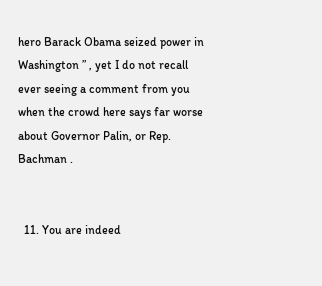hero Barack Obama seized power in Washington ” , yet I do not recall ever seeing a comment from you when the crowd here says far worse about Governor Palin, or Rep. Bachman .


  11. You are indeed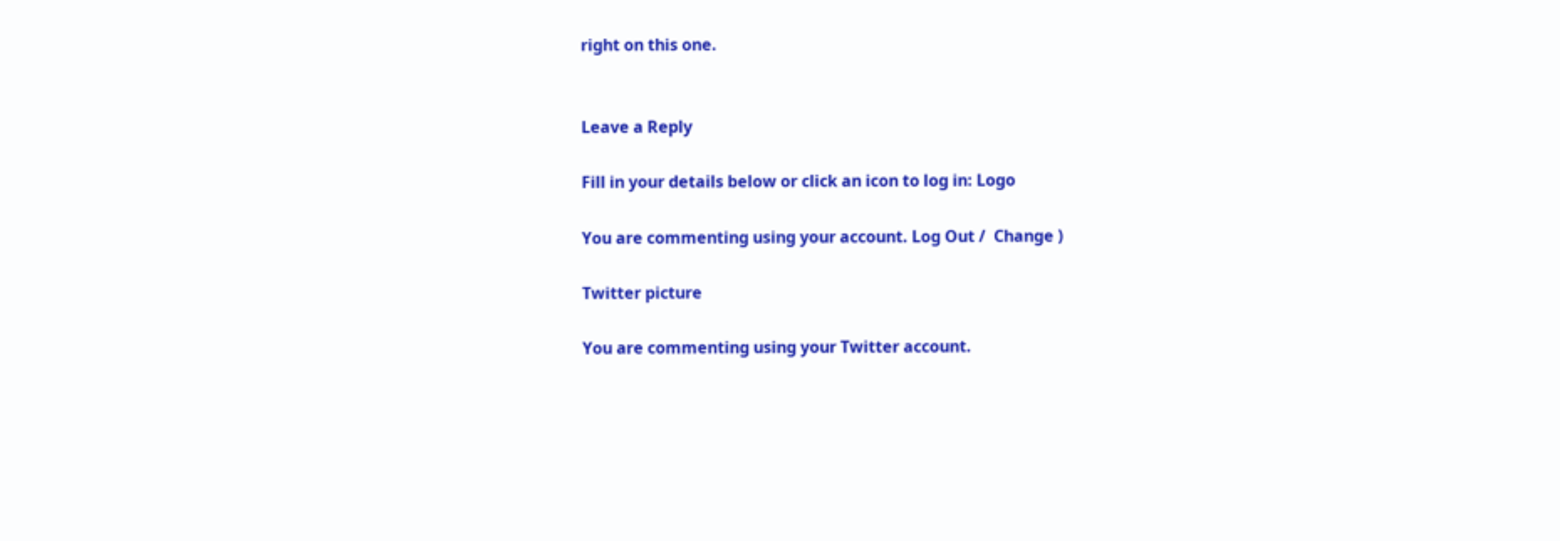right on this one.


Leave a Reply

Fill in your details below or click an icon to log in: Logo

You are commenting using your account. Log Out /  Change )

Twitter picture

You are commenting using your Twitter account.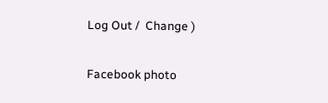Log Out /  Change )

Facebook photo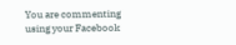You are commenting using your Facebook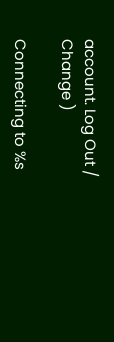account. Log Out /  Change )

Connecting to %s